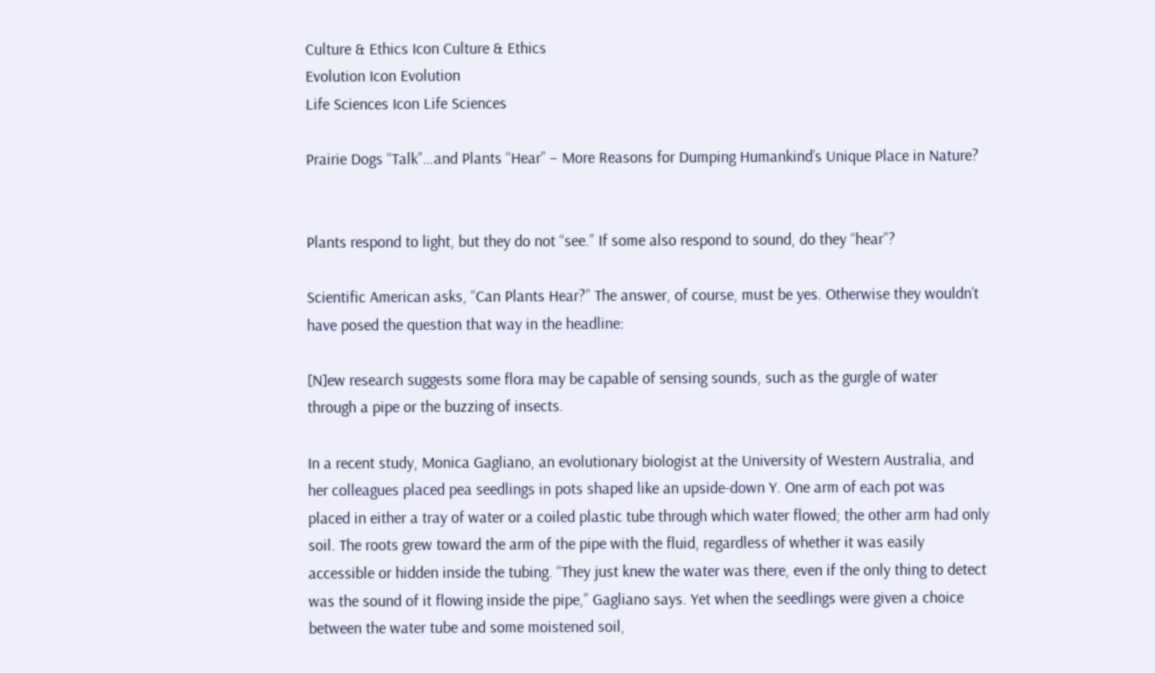Culture & Ethics Icon Culture & Ethics
Evolution Icon Evolution
Life Sciences Icon Life Sciences

Prairie Dogs “Talk”…and Plants “Hear” – More Reasons for Dumping Humankind’s Unique Place in Nature?


Plants respond to light, but they do not “see.” If some also respond to sound, do they “hear”?

Scientific American asks, “Can Plants Hear?” The answer, of course, must be yes. Otherwise they wouldn’t have posed the question that way in the headline:

[N]ew research suggests some flora may be capable of sensing sounds, such as the gurgle of water through a pipe or the buzzing of insects.

In a recent study, Monica Gagliano, an evolutionary biologist at the University of Western Australia, and her colleagues placed pea seedlings in pots shaped like an upside-down Y. One arm of each pot was placed in either a tray of water or a coiled plastic tube through which water flowed; the other arm had only soil. The roots grew toward the arm of the pipe with the fluid, regardless of whether it was easily accessible or hidden inside the tubing. “They just knew the water was there, even if the only thing to detect was the sound of it flowing inside the pipe,” Gagliano says. Yet when the seedlings were given a choice between the water tube and some moistened soil,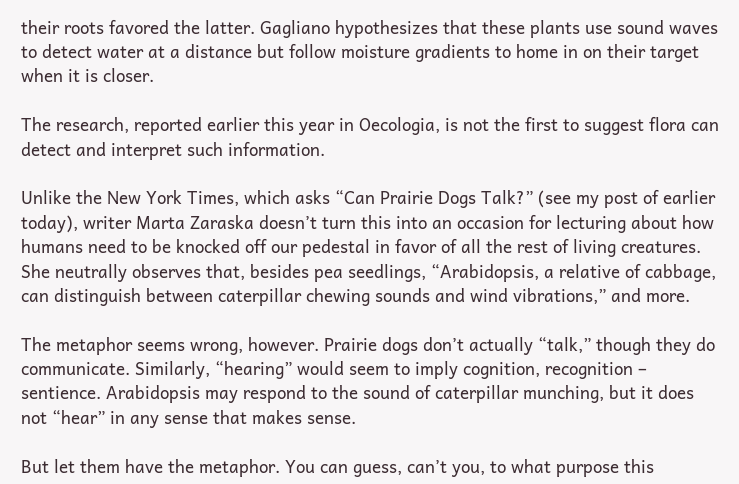their roots favored the latter. Gagliano hypothesizes that these plants use sound waves to detect water at a distance but follow moisture gradients to home in on their target when it is closer.

The research, reported earlier this year in Oecologia, is not the first to suggest flora can detect and interpret such information.

Unlike the New York Times, which asks “Can Prairie Dogs Talk?” (see my post of earlier today), writer Marta Zaraska doesn’t turn this into an occasion for lecturing about how humans need to be knocked off our pedestal in favor of all the rest of living creatures. She neutrally observes that, besides pea seedlings, “Arabidopsis, a relative of cabbage, can distinguish between caterpillar chewing sounds and wind vibrations,” and more.

The metaphor seems wrong, however. Prairie dogs don’t actually “talk,” though they do communicate. Similarly, “hearing” would seem to imply cognition, recognition – sentience. Arabidopsis may respond to the sound of caterpillar munching, but it does not “hear” in any sense that makes sense.

But let them have the metaphor. You can guess, can’t you, to what purpose this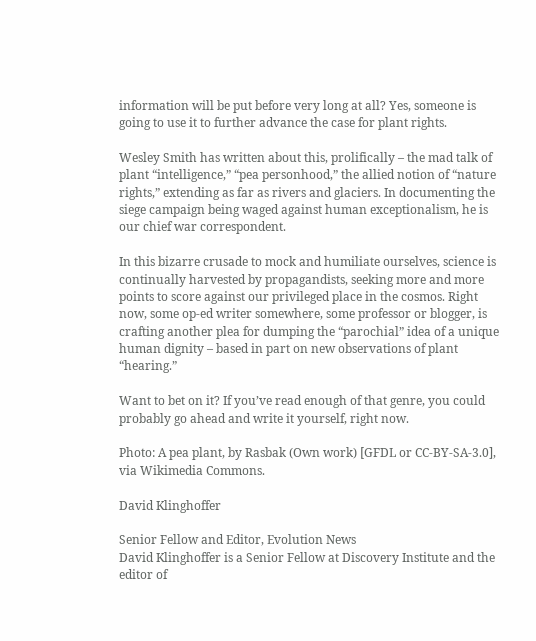information will be put before very long at all? Yes, someone is going to use it to further advance the case for plant rights.

Wesley Smith has written about this, prolifically – the mad talk of plant “intelligence,” “pea personhood,” the allied notion of “nature rights,” extending as far as rivers and glaciers. In documenting the siege campaign being waged against human exceptionalism, he is our chief war correspondent.

In this bizarre crusade to mock and humiliate ourselves, science is continually harvested by propagandists, seeking more and more points to score against our privileged place in the cosmos. Right now, some op-ed writer somewhere, some professor or blogger, is crafting another plea for dumping the “parochial” idea of a unique human dignity – based in part on new observations of plant “hearing.”

Want to bet on it? If you’ve read enough of that genre, you could probably go ahead and write it yourself, right now.

Photo: A pea plant, by Rasbak (Own work) [GFDL or CC-BY-SA-3.0], via Wikimedia Commons.

David Klinghoffer

Senior Fellow and Editor, Evolution News
David Klinghoffer is a Senior Fellow at Discovery Institute and the editor of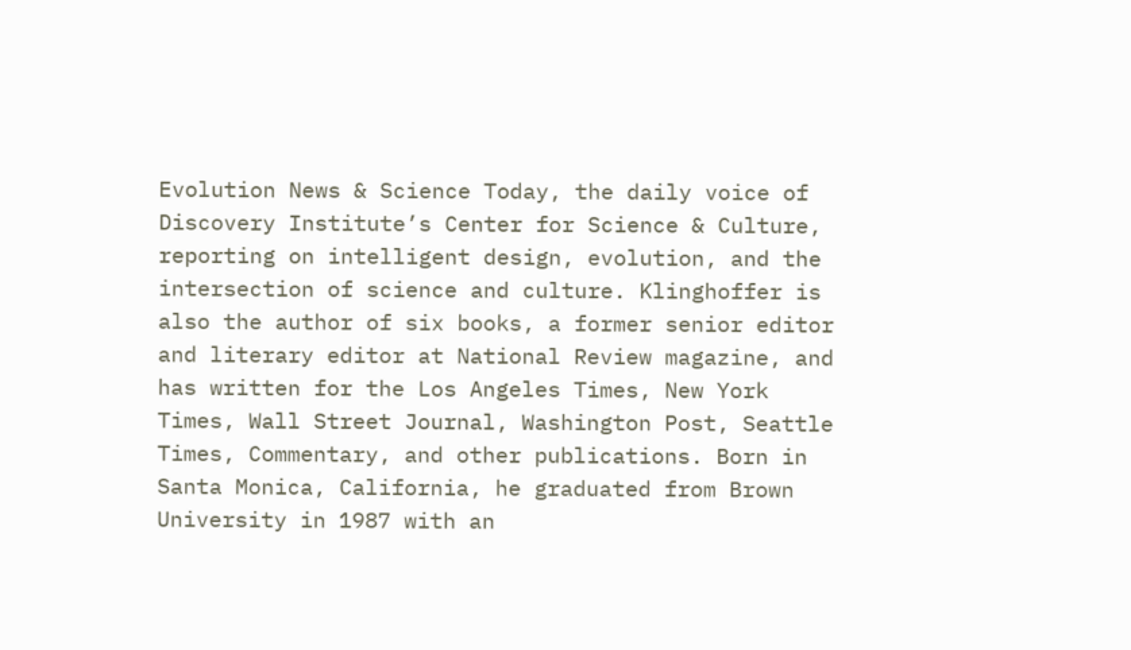Evolution News & Science Today, the daily voice of Discovery Institute’s Center for Science & Culture, reporting on intelligent design, evolution, and the intersection of science and culture. Klinghoffer is also the author of six books, a former senior editor and literary editor at National Review magazine, and has written for the Los Angeles Times, New York Times, Wall Street Journal, Washington Post, Seattle Times, Commentary, and other publications. Born in Santa Monica, California, he graduated from Brown University in 1987 with an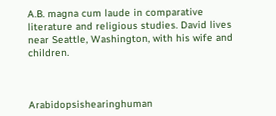A.B. magna cum laude in comparative literature and religious studies. David lives near Seattle, Washington, with his wife and children.



Arabidopsishearinghuman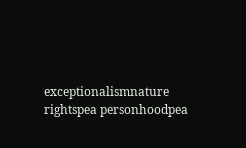exceptionalismnature rightspea personhoodpea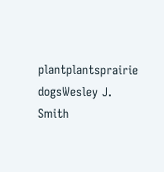plantplantsprairie dogsWesley J. Smith